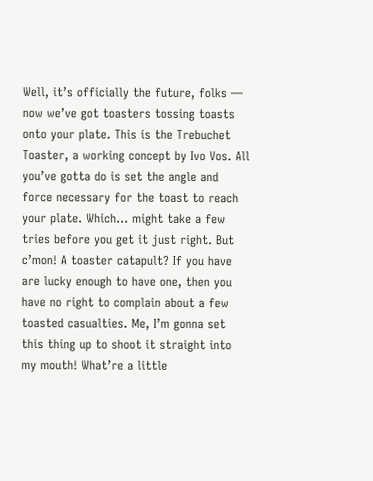Well, it’s officially the future, folks — now we’ve got toasters tossing toasts onto your plate. This is the Trebuchet Toaster, a working concept by Ivo Vos. All you’ve gotta do is set the angle and force necessary for the toast to reach your plate. Which… might take a few tries before you get it just right. But c’mon! A toaster catapult? If you have are lucky enough to have one, then you have no right to complain about a few toasted casualties. Me, I’m gonna set this thing up to shoot it straight into my mouth! What’re a little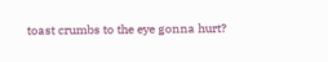toast crumbs to the eye gonna hurt?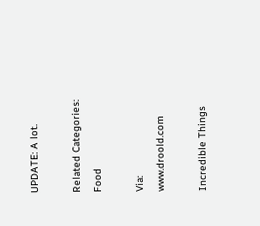UPDATE: A lot.

Related Categories: Food

Via: www.droold.com

Incredible Things